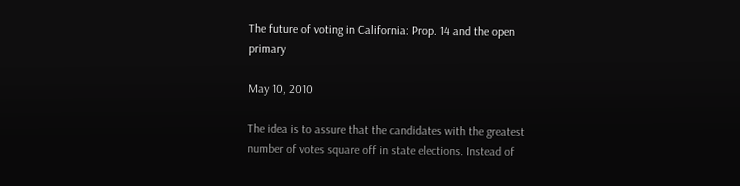The future of voting in California: Prop. 14 and the open primary

May 10, 2010

The idea is to assure that the candidates with the greatest number of votes square off in state elections. Instead of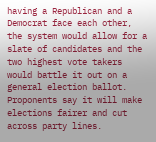having a Republican and a Democrat face each other, the system would allow for a slate of candidates and the two highest vote takers would battle it out on a general election ballot. Proponents say it will make elections fairer and cut across party lines.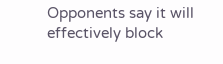Opponents say it will effectively block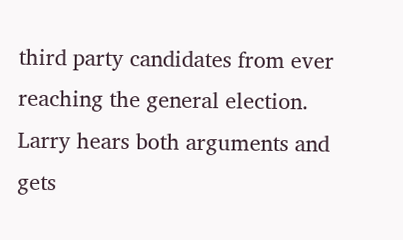third party candidates from ever reaching the general election. Larry hears both arguments and gets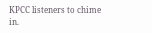KPCC listeners to chime in.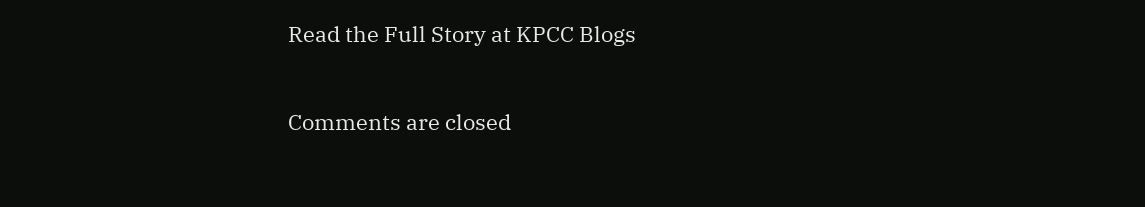Read the Full Story at KPCC Blogs

Comments are closed